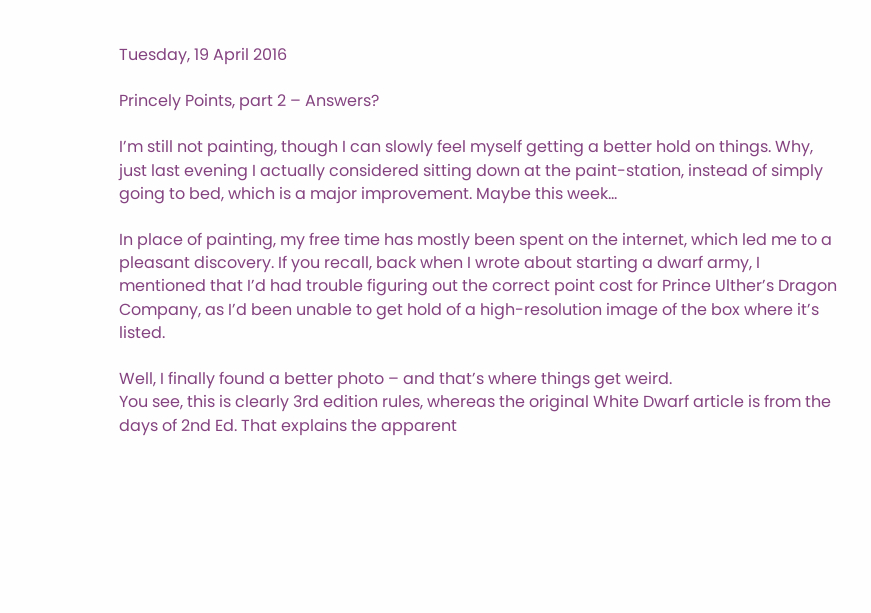Tuesday, 19 April 2016

Princely Points, part 2 – Answers?

I’m still not painting, though I can slowly feel myself getting a better hold on things. Why, just last evening I actually considered sitting down at the paint-station, instead of simply going to bed, which is a major improvement. Maybe this week…

In place of painting, my free time has mostly been spent on the internet, which led me to a pleasant discovery. If you recall, back when I wrote about starting a dwarf army, I mentioned that I’d had trouble figuring out the correct point cost for Prince Ulther’s Dragon Company, as I’d been unable to get hold of a high-resolution image of the box where it’s listed.

Well, I finally found a better photo – and that’s where things get weird.
You see, this is clearly 3rd edition rules, whereas the original White Dwarf article is from the days of 2nd Ed. That explains the apparent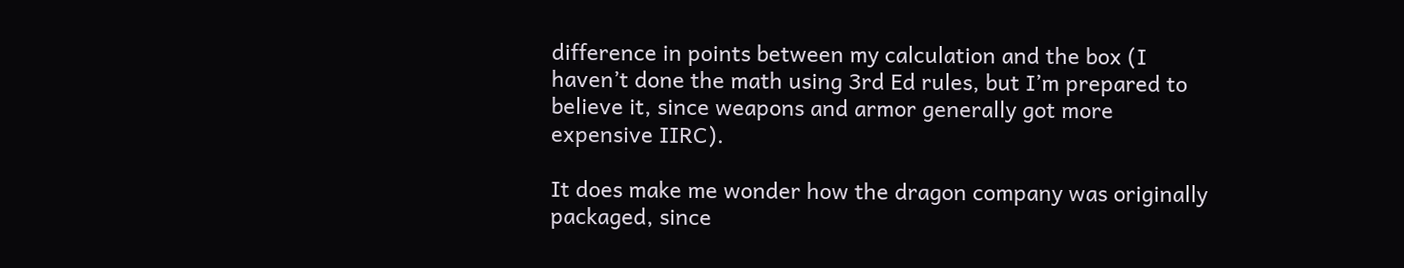difference in points between my calculation and the box (I haven’t done the math using 3rd Ed rules, but I’m prepared to believe it, since weapons and armor generally got more expensive IIRC).

It does make me wonder how the dragon company was originally packaged, since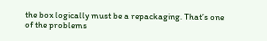the box logically must be a repackaging. That’s one of the problems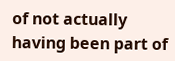of not actually having been part of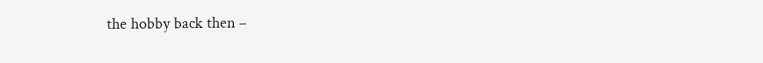the hobby back then –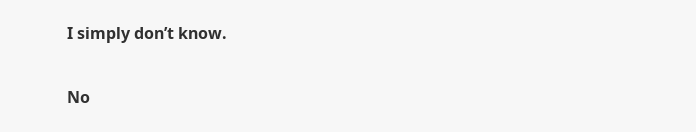I simply don’t know.

No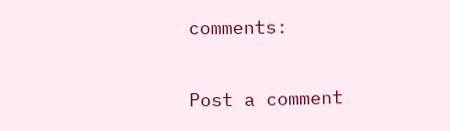comments:

Post a comment